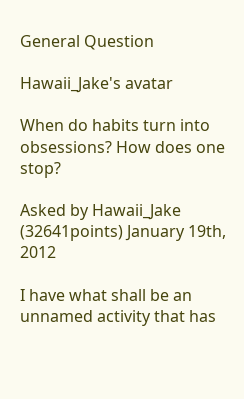General Question

Hawaii_Jake's avatar

When do habits turn into obsessions? How does one stop?

Asked by Hawaii_Jake (32641points) January 19th, 2012

I have what shall be an unnamed activity that has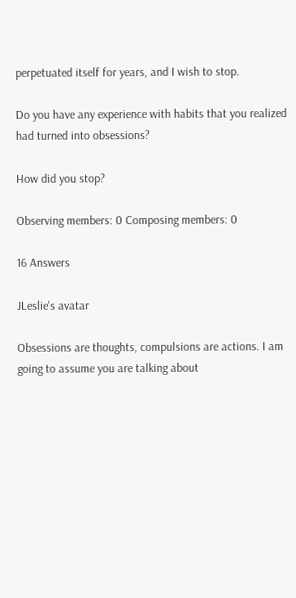perpetuated itself for years, and I wish to stop.

Do you have any experience with habits that you realized had turned into obsessions?

How did you stop?

Observing members: 0 Composing members: 0

16 Answers

JLeslie's avatar

Obsessions are thoughts, compulsions are actions. I am going to assume you are talking about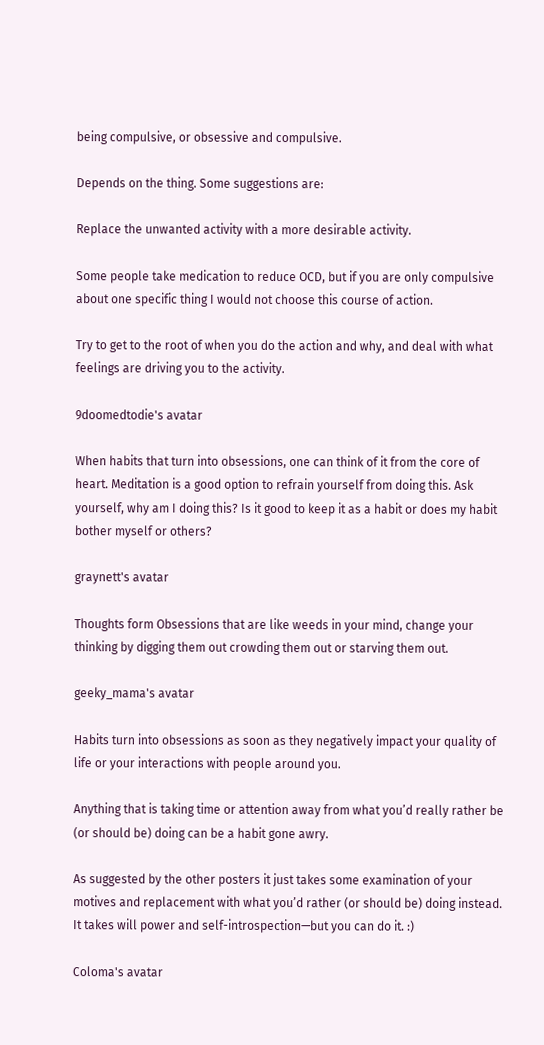being compulsive, or obsessive and compulsive.

Depends on the thing. Some suggestions are:

Replace the unwanted activity with a more desirable activity.

Some people take medication to reduce OCD, but if you are only compulsive about one specific thing I would not choose this course of action.

Try to get to the root of when you do the action and why, and deal with what feelings are driving you to the activity.

9doomedtodie's avatar

When habits that turn into obsessions, one can think of it from the core of heart. Meditation is a good option to refrain yourself from doing this. Ask yourself, why am I doing this? Is it good to keep it as a habit or does my habit bother myself or others?

graynett's avatar

Thoughts form Obsessions that are like weeds in your mind, change your thinking by digging them out crowding them out or starving them out.

geeky_mama's avatar

Habits turn into obsessions as soon as they negatively impact your quality of life or your interactions with people around you.

Anything that is taking time or attention away from what you’d really rather be (or should be) doing can be a habit gone awry.

As suggested by the other posters it just takes some examination of your motives and replacement with what you’d rather (or should be) doing instead. It takes will power and self-introspection—but you can do it. :)

Coloma's avatar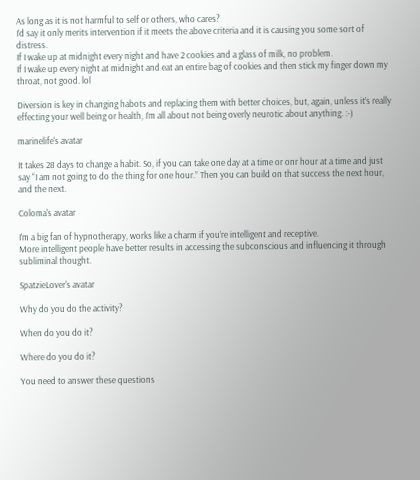As long as it is not harmful to self or others, who cares?
I’d say it only merits intervention if it meets the above criteria and it is causing you some sort of distress.
If I wake up at midnight every night and have 2 cookies and a glass of milk, no problem.
If I wake up every night at midnight and eat an entire bag of cookies and then stick my finger down my throat, not good. lol

Diversion is key in changing habots and replacing them with better choices, but, again, unless it’s really effecting your well being or health, I’m all about not being overly neurotic about anything. :-)

marinelife's avatar

It takes 28 days to change a habit. So, if you can take one day at a time or onr hour at a time and just say “I am not going to do the thing for one hour.” Then you can build on that success the next hour, and the next.

Coloma's avatar

I’m a big fan of hypnotherapy, works like a charm if you’re intelligent and receptive.
More intelligent people have better results in accessing the subconscious and influencing it through subliminal thought.

SpatzieLover's avatar

Why do you do the activity?

When do you do it?

Where do you do it?

You need to answer these questions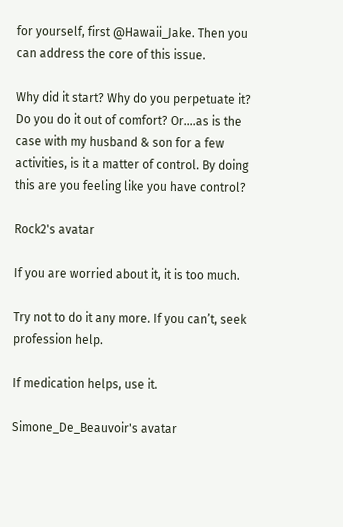for yourself, first @Hawaii_Jake. Then you can address the core of this issue.

Why did it start? Why do you perpetuate it? Do you do it out of comfort? Or….as is the case with my husband & son for a few activities, is it a matter of control. By doing this are you feeling like you have control?

Rock2's avatar

If you are worried about it, it is too much.

Try not to do it any more. If you can’t, seek profession help.

If medication helps, use it.

Simone_De_Beauvoir's avatar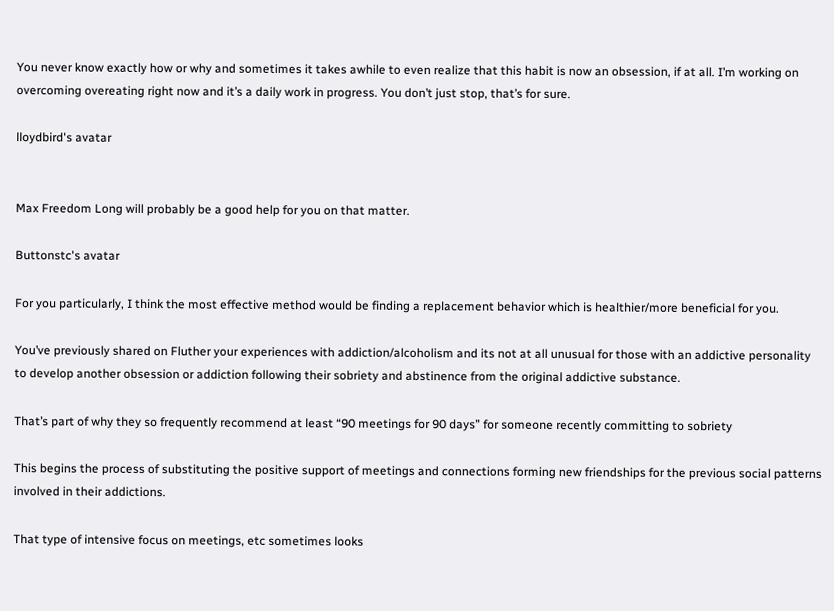You never know exactly how or why and sometimes it takes awhile to even realize that this habit is now an obsession, if at all. I’m working on overcoming overeating right now and it’s a daily work in progress. You don’t just stop, that’s for sure.

lloydbird's avatar


Max Freedom Long will probably be a good help for you on that matter.

Buttonstc's avatar

For you particularly, I think the most effective method would be finding a replacement behavior which is healthier/more beneficial for you.

You’ve previously shared on Fluther your experiences with addiction/alcoholism and its not at all unusual for those with an addictive personality to develop another obsession or addiction following their sobriety and abstinence from the original addictive substance.

That’s part of why they so frequently recommend at least “90 meetings for 90 days” for someone recently committing to sobriety

This begins the process of substituting the positive support of meetings and connections forming new friendships for the previous social patterns involved in their addictions.

That type of intensive focus on meetings, etc sometimes looks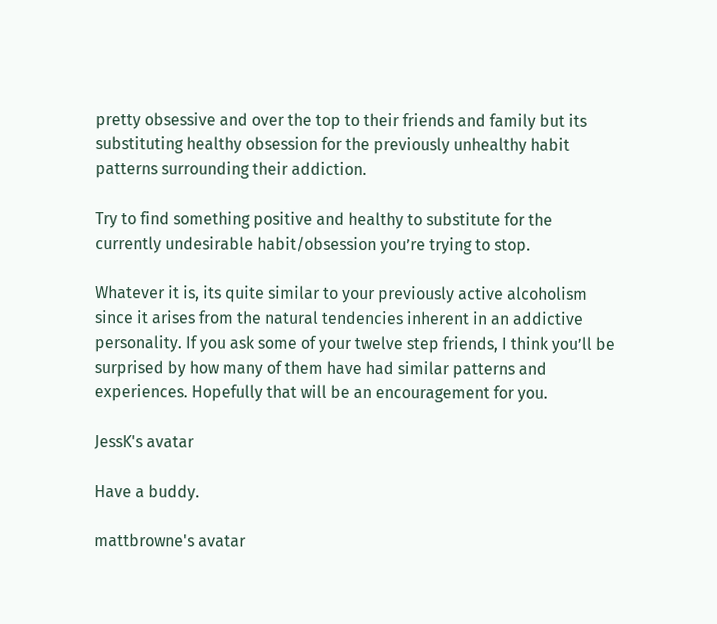pretty obsessive and over the top to their friends and family but its substituting healthy obsession for the previously unhealthy habit patterns surrounding their addiction.

Try to find something positive and healthy to substitute for the currently undesirable habit/obsession you’re trying to stop.

Whatever it is, its quite similar to your previously active alcoholism since it arises from the natural tendencies inherent in an addictive personality. If you ask some of your twelve step friends, I think you’ll be surprised by how many of them have had similar patterns and experiences. Hopefully that will be an encouragement for you.

JessK's avatar

Have a buddy.

mattbrowne's avatar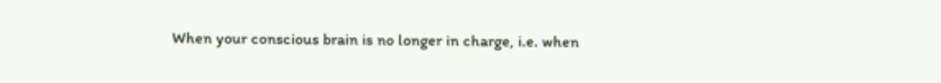When your conscious brain is no longer in charge, i.e. when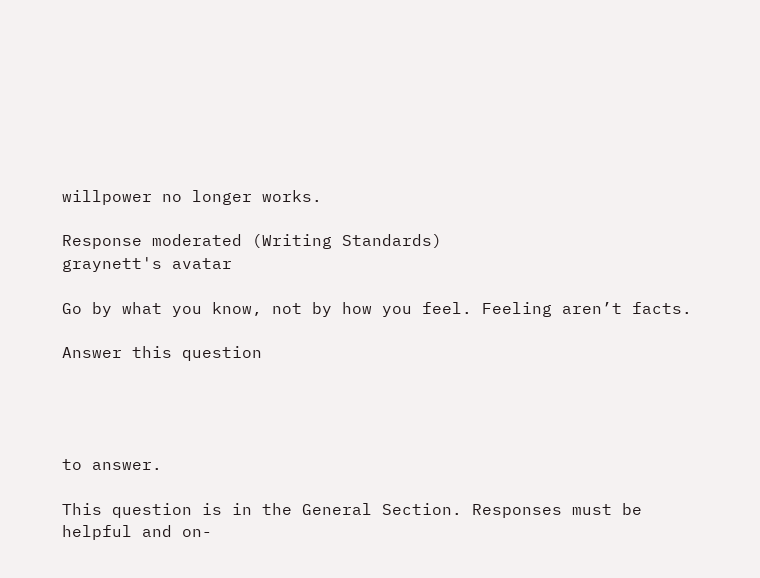willpower no longer works.

Response moderated (Writing Standards)
graynett's avatar

Go by what you know, not by how you feel. Feeling aren’t facts.

Answer this question




to answer.

This question is in the General Section. Responses must be helpful and on-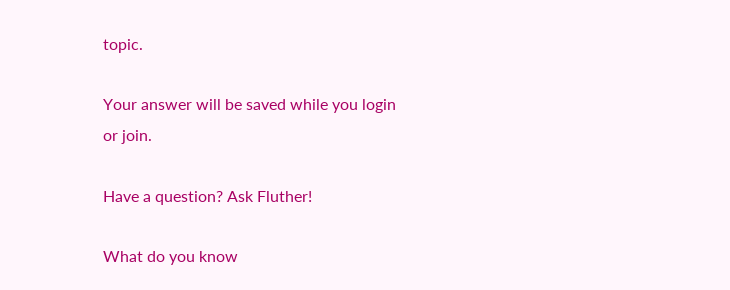topic.

Your answer will be saved while you login or join.

Have a question? Ask Fluther!

What do you know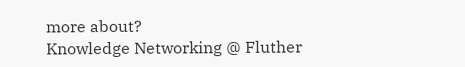more about?
Knowledge Networking @ Fluther